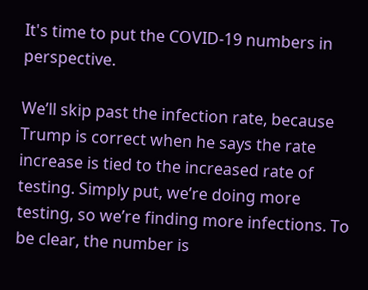It's time to put the COVID-19 numbers in perspective.

We’ll skip past the infection rate, because Trump is correct when he says the rate increase is tied to the increased rate of testing. Simply put, we’re doing more testing, so we’re finding more infections. To be clear, the number is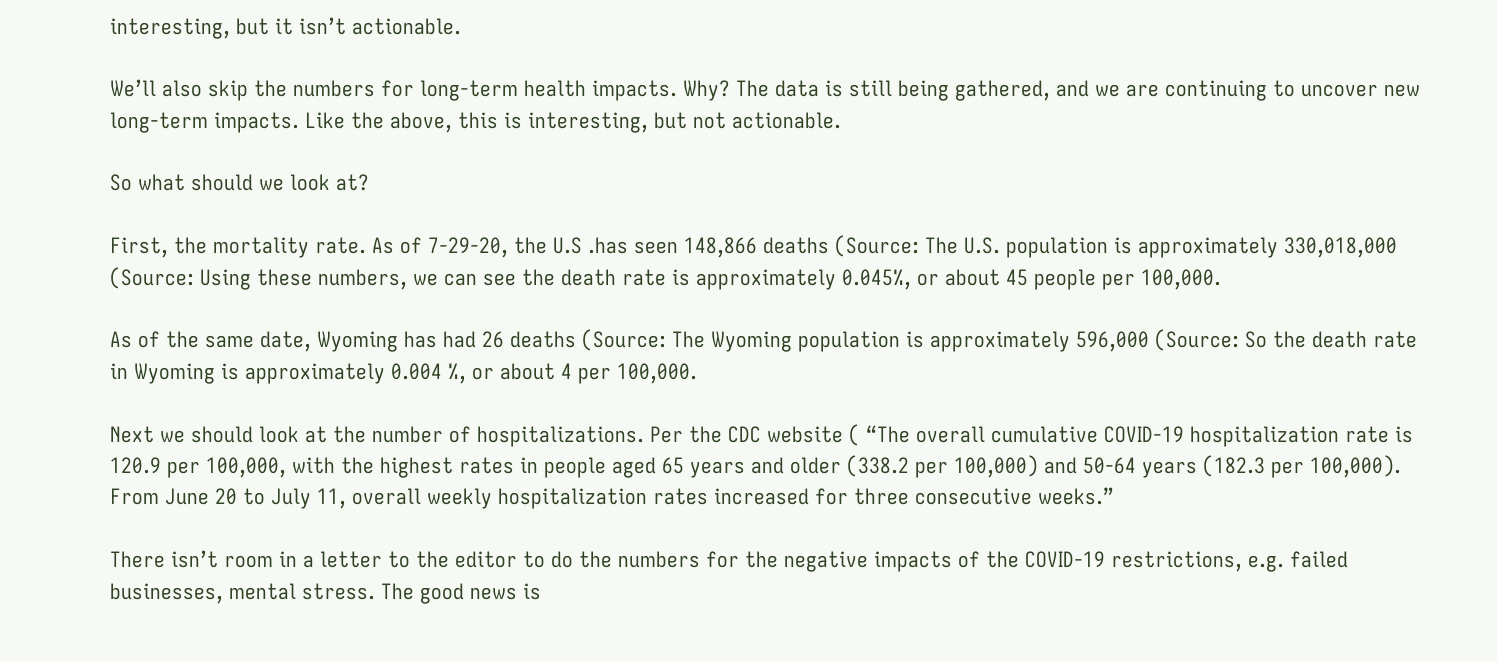interesting, but it isn’t actionable.

We’ll also skip the numbers for long-term health impacts. Why? The data is still being gathered, and we are continuing to uncover new long-term impacts. Like the above, this is interesting, but not actionable.

So what should we look at?

First, the mortality rate. As of 7-29-20, the U.S .has seen 148,866 deaths (Source: The U.S. population is approximately 330,018,000 (Source: Using these numbers, we can see the death rate is approximately 0.045%, or about 45 people per 100,000.

As of the same date, Wyoming has had 26 deaths (Source: The Wyoming population is approximately 596,000 (Source: So the death rate in Wyoming is approximately 0.004 %, or about 4 per 100,000.

Next we should look at the number of hospitalizations. Per the CDC website ( “The overall cumulative COVID-19 hospitalization rate is 120.9 per 100,000, with the highest rates in people aged 65 years and older (338.2 per 100,000) and 50-64 years (182.3 per 100,000). From June 20 to July 11, overall weekly hospitalization rates increased for three consecutive weeks.”

There isn’t room in a letter to the editor to do the numbers for the negative impacts of the COVID-19 restrictions, e.g. failed businesses, mental stress. The good news is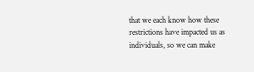that we each know how these restrictions have impacted us as individuals, so we can make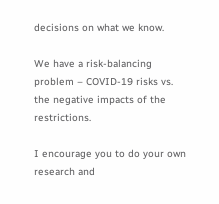decisions on what we know.

We have a risk-balancing problem – COVID-19 risks vs. the negative impacts of the restrictions.

I encourage you to do your own research and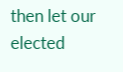then let our elected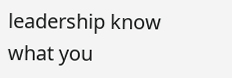leadership know what you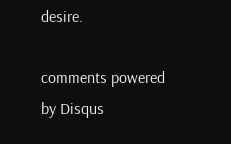desire.

comments powered by Disqus